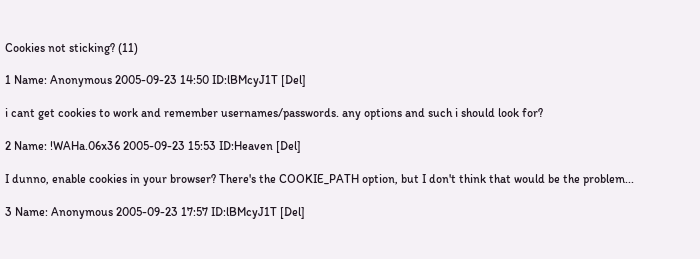Cookies not sticking? (11)

1 Name: Anonymous 2005-09-23 14:50 ID:lBMcyJ1T [Del]

i cant get cookies to work and remember usernames/passwords. any options and such i should look for?

2 Name: !WAHa.06x36 2005-09-23 15:53 ID:Heaven [Del]

I dunno, enable cookies in your browser? There's the COOKIE_PATH option, but I don't think that would be the problem...

3 Name: Anonymous 2005-09-23 17:57 ID:lBMcyJ1T [Del]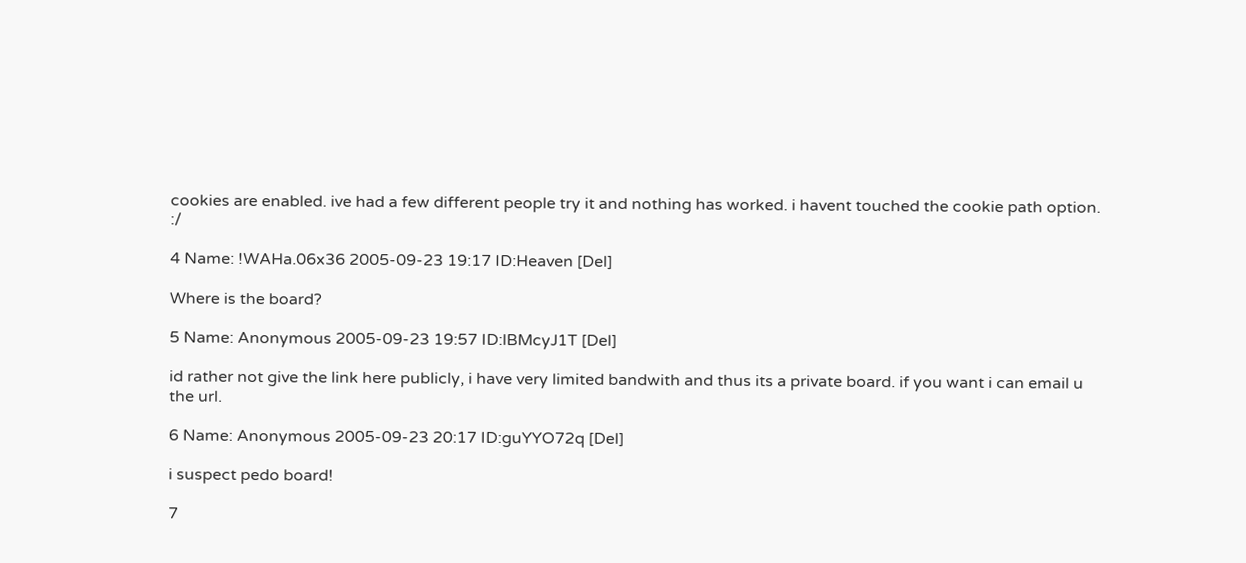cookies are enabled. ive had a few different people try it and nothing has worked. i havent touched the cookie path option. :/

4 Name: !WAHa.06x36 2005-09-23 19:17 ID:Heaven [Del]

Where is the board?

5 Name: Anonymous 2005-09-23 19:57 ID:lBMcyJ1T [Del]

id rather not give the link here publicly, i have very limited bandwith and thus its a private board. if you want i can email u the url.

6 Name: Anonymous 2005-09-23 20:17 ID:guYYO72q [Del]

i suspect pedo board!

7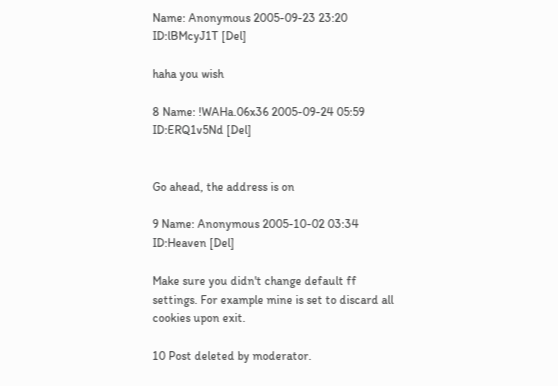Name: Anonymous 2005-09-23 23:20 ID:lBMcyJ1T [Del]

haha you wish

8 Name: !WAHa.06x36 2005-09-24 05:59 ID:ERQ1v5Nd [Del]


Go ahead, the address is on

9 Name: Anonymous 2005-10-02 03:34 ID:Heaven [Del]

Make sure you didn't change default ff settings. For example mine is set to discard all cookies upon exit.

10 Post deleted by moderator.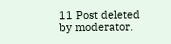11 Post deleted by moderator.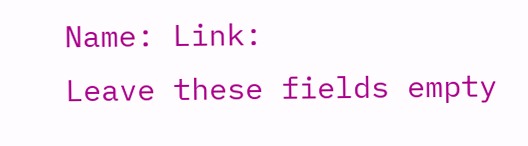Name: Link:
Leave these fields empty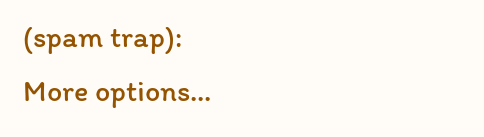(spam trap):
More options...